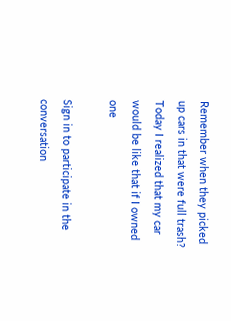Remember when they picked up cars in that were full trash? Today I realized that my car would be like that if I owned one

Sign in to participate in the conversation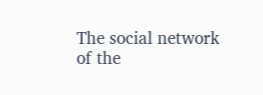The social network of the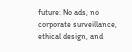future: No ads, no corporate surveillance, ethical design, and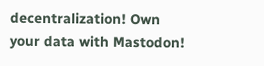decentralization! Own your data with Mastodon!